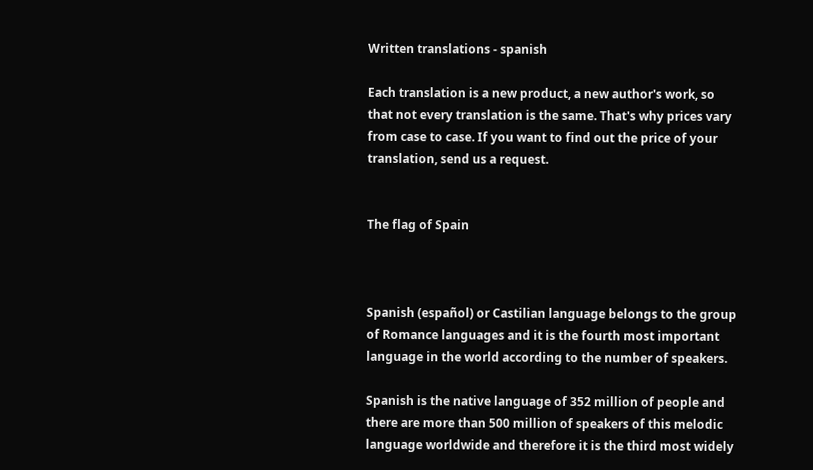Written translations - spanish

Each translation is a new product, a new author's work, so that not every translation is the same. That's why prices vary from case to case. If you want to find out the price of your translation, send us a request.


The flag of Spain



Spanish (español) or Castilian language belongs to the group of Romance languages and it is the fourth most important language in the world according to the number of speakers.

Spanish is the native language of 352 million of people and there are more than 500 million of speakers of this melodic language worldwide and therefore it is the third most widely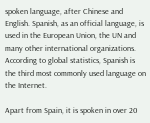spoken language, after Chinese and English. Spanish, as an official language, is used in the European Union, the UN and many other international organizations. According to global statistics, Spanish is the third most commonly used language on the Internet.

Apart from Spain, it is spoken in over 20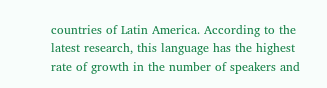countries of Latin America. According to the latest research, this language has the highest rate of growth in the number of speakers and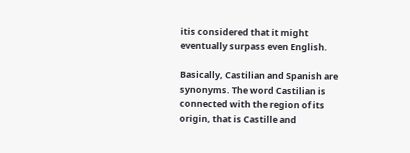itis considered that it might eventually surpass even English.

Basically, Castilian and Spanish are synonyms. The word Castilian is connected with the region of its origin, that is Castille and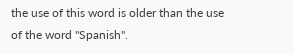the use of this word is older than the use of the word "Spanish".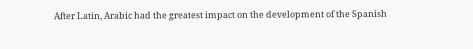After Latin, Arabic had the greatest impact on the development of the Spanish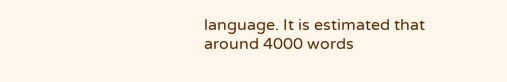language. It is estimated that around 4000 words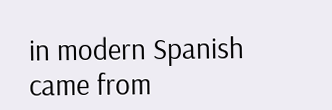in modern Spanish came from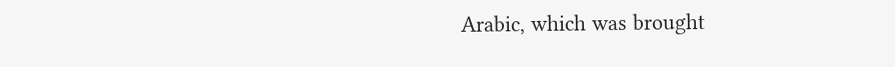Arabic, which was brought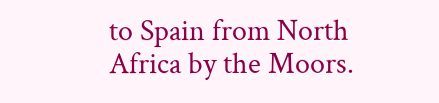to Spain from North Africa by the Moors.